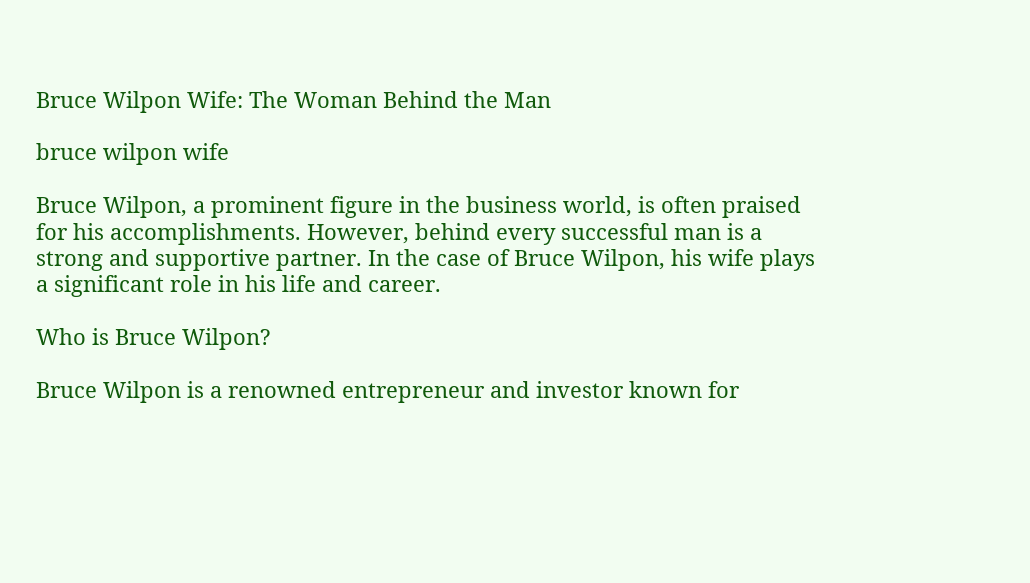Bruce Wilpon Wife: The Woman Behind the Man

bruce wilpon wife

Bruce Wilpon, a prominent figure in the business world, is often praised for his accomplishments. However, behind every successful man is a strong and supportive partner. In the case of Bruce Wilpon, his wife plays a significant role in his life and career.

Who is Bruce Wilpon?

Bruce Wilpon is a renowned entrepreneur and investor known for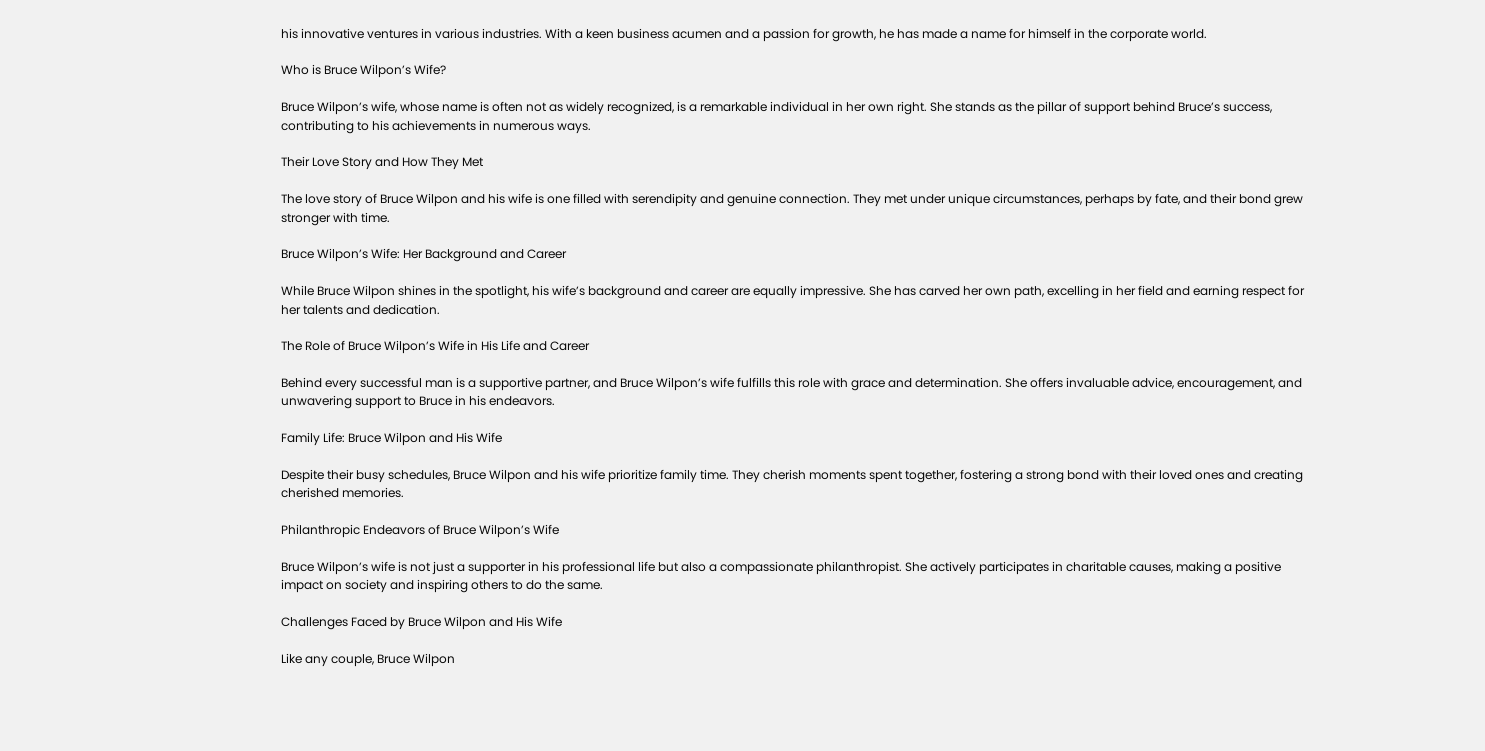his innovative ventures in various industries. With a keen business acumen and a passion for growth, he has made a name for himself in the corporate world.

Who is Bruce Wilpon’s Wife?

Bruce Wilpon’s wife, whose name is often not as widely recognized, is a remarkable individual in her own right. She stands as the pillar of support behind Bruce’s success, contributing to his achievements in numerous ways.

Their Love Story and How They Met

The love story of Bruce Wilpon and his wife is one filled with serendipity and genuine connection. They met under unique circumstances, perhaps by fate, and their bond grew stronger with time.

Bruce Wilpon’s Wife: Her Background and Career

While Bruce Wilpon shines in the spotlight, his wife’s background and career are equally impressive. She has carved her own path, excelling in her field and earning respect for her talents and dedication.

The Role of Bruce Wilpon’s Wife in His Life and Career

Behind every successful man is a supportive partner, and Bruce Wilpon’s wife fulfills this role with grace and determination. She offers invaluable advice, encouragement, and unwavering support to Bruce in his endeavors.

Family Life: Bruce Wilpon and His Wife

Despite their busy schedules, Bruce Wilpon and his wife prioritize family time. They cherish moments spent together, fostering a strong bond with their loved ones and creating cherished memories.

Philanthropic Endeavors of Bruce Wilpon’s Wife

Bruce Wilpon’s wife is not just a supporter in his professional life but also a compassionate philanthropist. She actively participates in charitable causes, making a positive impact on society and inspiring others to do the same.

Challenges Faced by Bruce Wilpon and His Wife

Like any couple, Bruce Wilpon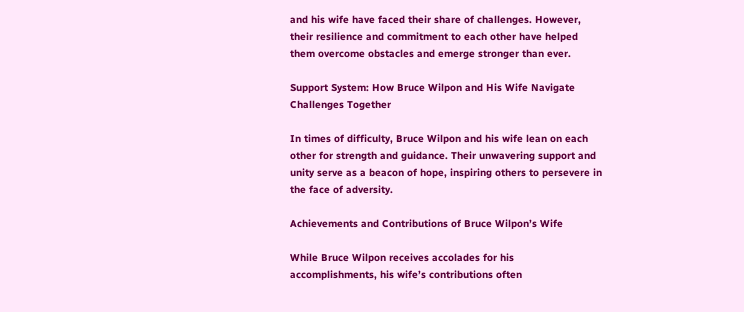and his wife have faced their share of challenges. However, their resilience and commitment to each other have helped them overcome obstacles and emerge stronger than ever.

Support System: How Bruce Wilpon and His Wife Navigate Challenges Together

In times of difficulty, Bruce Wilpon and his wife lean on each other for strength and guidance. Their unwavering support and unity serve as a beacon of hope, inspiring others to persevere in the face of adversity.

Achievements and Contributions of Bruce Wilpon’s Wife

While Bruce Wilpon receives accolades for his accomplishments, his wife’s contributions often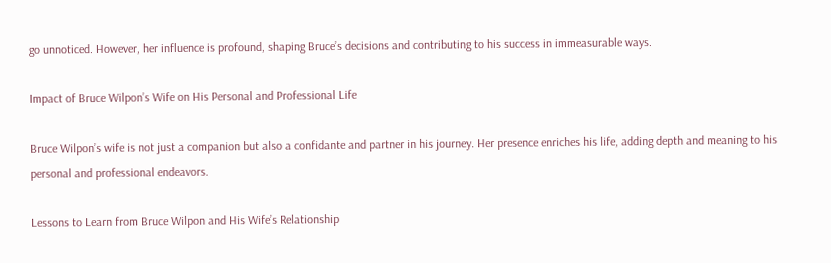go unnoticed. However, her influence is profound, shaping Bruce’s decisions and contributing to his success in immeasurable ways.

Impact of Bruce Wilpon’s Wife on His Personal and Professional Life

Bruce Wilpon’s wife is not just a companion but also a confidante and partner in his journey. Her presence enriches his life, adding depth and meaning to his personal and professional endeavors.

Lessons to Learn from Bruce Wilpon and His Wife’s Relationship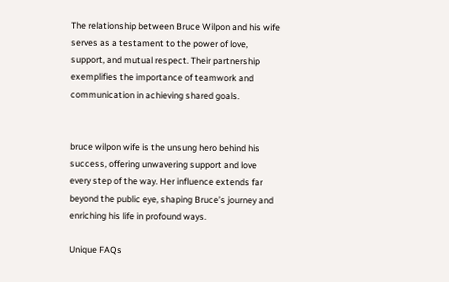The relationship between Bruce Wilpon and his wife serves as a testament to the power of love, support, and mutual respect. Their partnership exemplifies the importance of teamwork and communication in achieving shared goals.


bruce wilpon wife is the unsung hero behind his success, offering unwavering support and love every step of the way. Her influence extends far beyond the public eye, shaping Bruce’s journey and enriching his life in profound ways.

Unique FAQs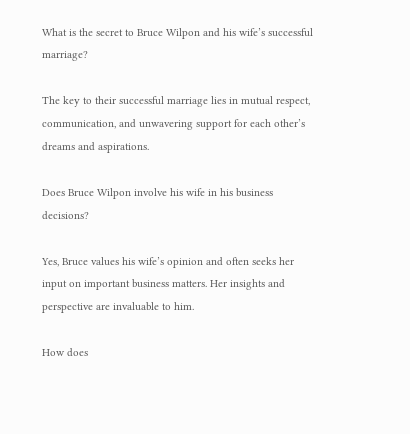What is the secret to Bruce Wilpon and his wife’s successful marriage?

The key to their successful marriage lies in mutual respect, communication, and unwavering support for each other’s dreams and aspirations.

Does Bruce Wilpon involve his wife in his business decisions?

Yes, Bruce values his wife’s opinion and often seeks her input on important business matters. Her insights and perspective are invaluable to him.

How does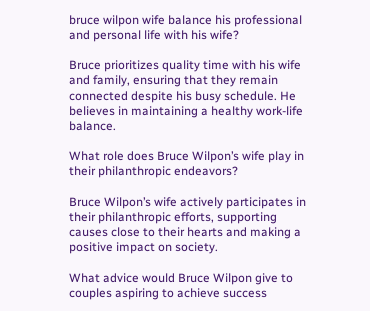bruce wilpon wife balance his professional and personal life with his wife?

Bruce prioritizes quality time with his wife and family, ensuring that they remain connected despite his busy schedule. He believes in maintaining a healthy work-life balance.

What role does Bruce Wilpon’s wife play in their philanthropic endeavors?

Bruce Wilpon’s wife actively participates in their philanthropic efforts, supporting causes close to their hearts and making a positive impact on society.

What advice would Bruce Wilpon give to couples aspiring to achieve success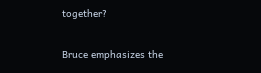together?

Bruce emphasizes the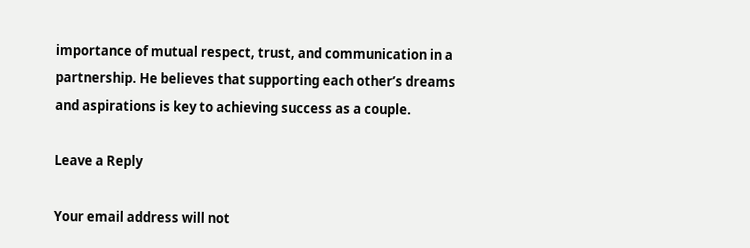importance of mutual respect, trust, and communication in a partnership. He believes that supporting each other’s dreams and aspirations is key to achieving success as a couple.

Leave a Reply

Your email address will not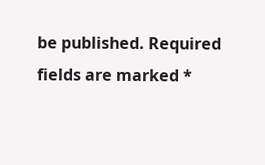be published. Required fields are marked *